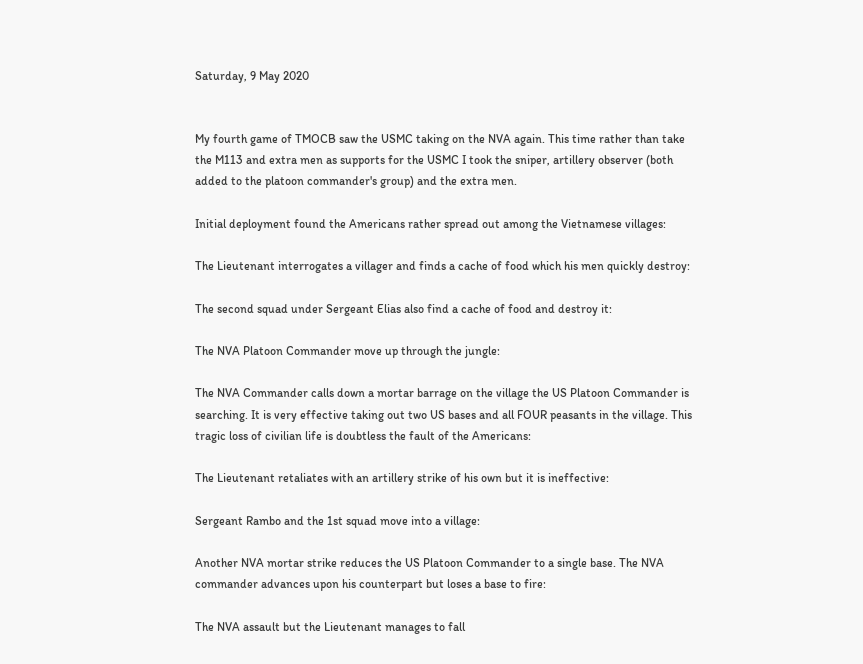Saturday, 9 May 2020


My fourth game of TMOCB saw the USMC taking on the NVA again. This time rather than take the M113 and extra men as supports for the USMC I took the sniper, artillery observer (both added to the platoon commander's group) and the extra men.

Initial deployment found the Americans rather spread out among the Vietnamese villages:

The Lieutenant interrogates a villager and finds a cache of food which his men quickly destroy:

The second squad under Sergeant Elias also find a cache of food and destroy it:

The NVA Platoon Commander move up through the jungle:

The NVA Commander calls down a mortar barrage on the village the US Platoon Commander is searching. It is very effective taking out two US bases and all FOUR peasants in the village. This tragic loss of civilian life is doubtless the fault of the Americans:

The Lieutenant retaliates with an artillery strike of his own but it is ineffective:

Sergeant Rambo and the 1st squad move into a village:

Another NVA mortar strike reduces the US Platoon Commander to a single base. The NVA commander advances upon his counterpart but loses a base to fire:

The NVA assault but the Lieutenant manages to fall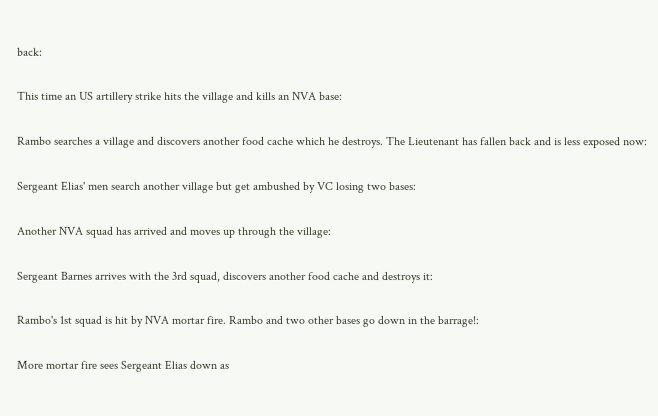back:

This time an US artillery strike hits the village and kills an NVA base:

Rambo searches a village and discovers another food cache which he destroys. The Lieutenant has fallen back and is less exposed now:

Sergeant Elias' men search another village but get ambushed by VC losing two bases:

Another NVA squad has arrived and moves up through the village:

Sergeant Barnes arrives with the 3rd squad, discovers another food cache and destroys it:

Rambo's 1st squad is hit by NVA mortar fire. Rambo and two other bases go down in the barrage!:

More mortar fire sees Sergeant Elias down as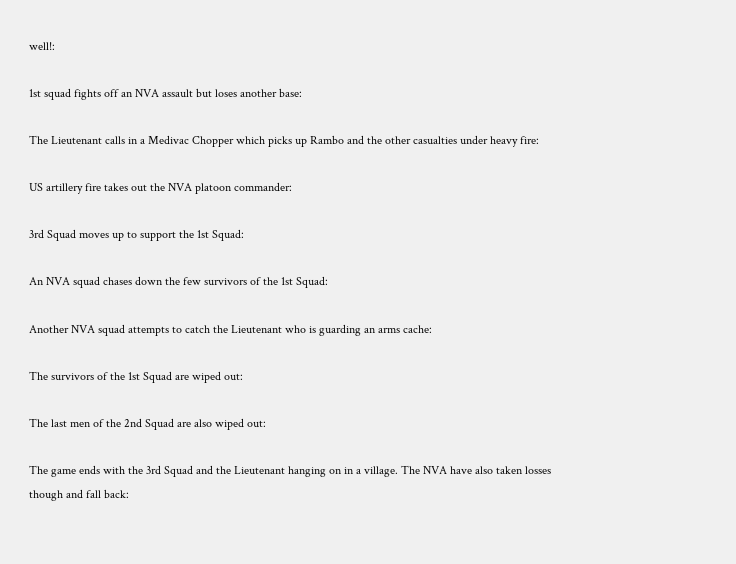well!:

1st squad fights off an NVA assault but loses another base:

The Lieutenant calls in a Medivac Chopper which picks up Rambo and the other casualties under heavy fire:

US artillery fire takes out the NVA platoon commander:

3rd Squad moves up to support the 1st Squad:

An NVA squad chases down the few survivors of the 1st Squad:

Another NVA squad attempts to catch the Lieutenant who is guarding an arms cache:

The survivors of the 1st Squad are wiped out:

The last men of the 2nd Squad are also wiped out:

The game ends with the 3rd Squad and the Lieutenant hanging on in a village. The NVA have also taken losses though and fall back: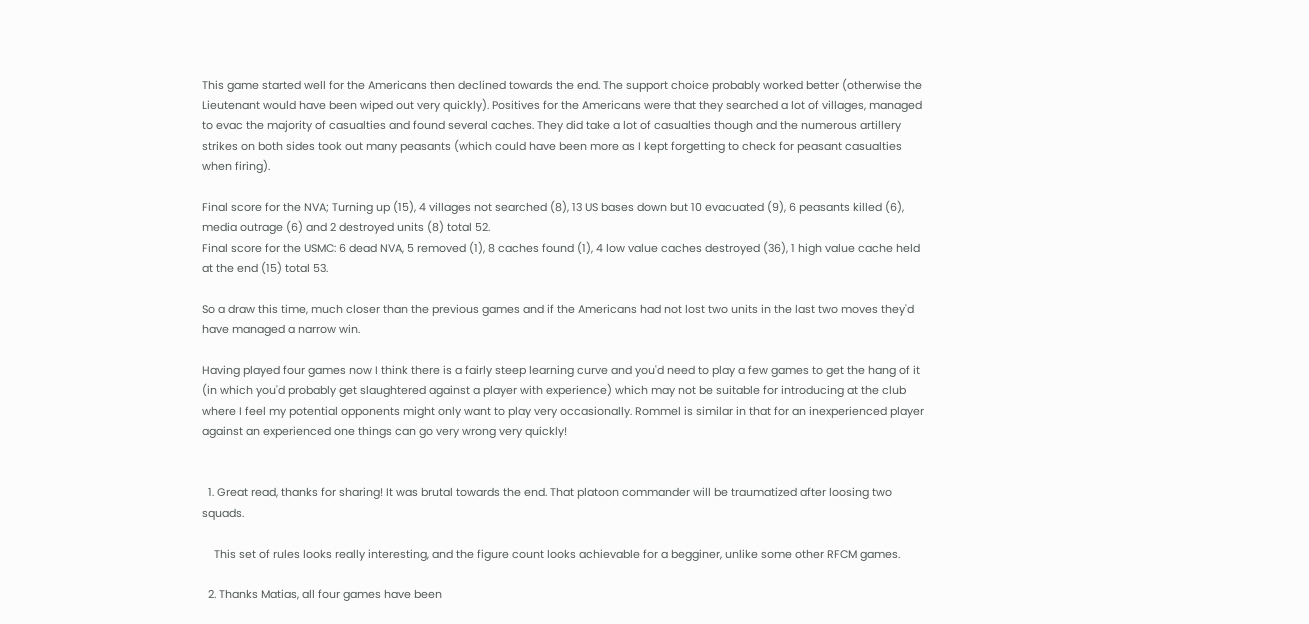This game started well for the Americans then declined towards the end. The support choice probably worked better (otherwise the Lieutenant would have been wiped out very quickly). Positives for the Americans were that they searched a lot of villages, managed to evac the majority of casualties and found several caches. They did take a lot of casualties though and the numerous artillery strikes on both sides took out many peasants (which could have been more as I kept forgetting to check for peasant casualties when firing).

Final score for the NVA; Turning up (15), 4 villages not searched (8), 13 US bases down but 10 evacuated (9), 6 peasants killed (6), media outrage (6) and 2 destroyed units (8) total 52.
Final score for the USMC: 6 dead NVA, 5 removed (1), 8 caches found (1), 4 low value caches destroyed (36), 1 high value cache held at the end (15) total 53.

So a draw this time, much closer than the previous games and if the Americans had not lost two units in the last two moves they'd have managed a narrow win.

Having played four games now I think there is a fairly steep learning curve and you'd need to play a few games to get the hang of it (in which you'd probably get slaughtered against a player with experience) which may not be suitable for introducing at the club where I feel my potential opponents might only want to play very occasionally. Rommel is similar in that for an inexperienced player against an experienced one things can go very wrong very quickly!


  1. Great read, thanks for sharing! It was brutal towards the end. That platoon commander will be traumatized after loosing two squads.

    This set of rules looks really interesting, and the figure count looks achievable for a begginer, unlike some other RFCM games.

  2. Thanks Matias, all four games have been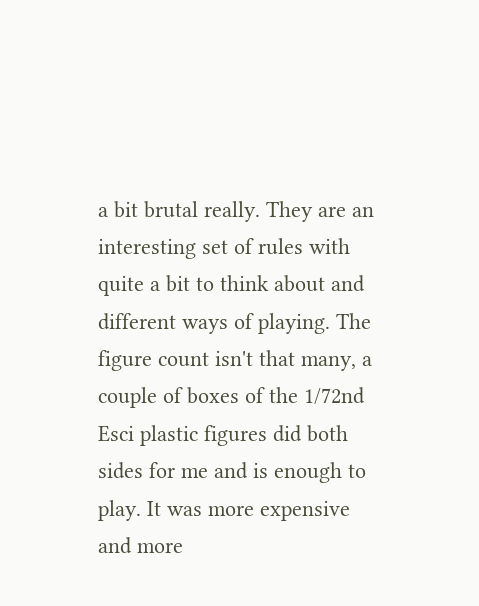a bit brutal really. They are an interesting set of rules with quite a bit to think about and different ways of playing. The figure count isn't that many, a couple of boxes of the 1/72nd Esci plastic figures did both sides for me and is enough to play. It was more expensive and more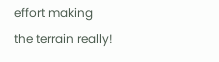effort making the terrain really!